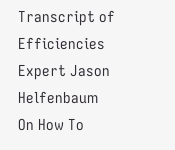Transcript of Efficiencies Expert Jason Helfenbaum On How To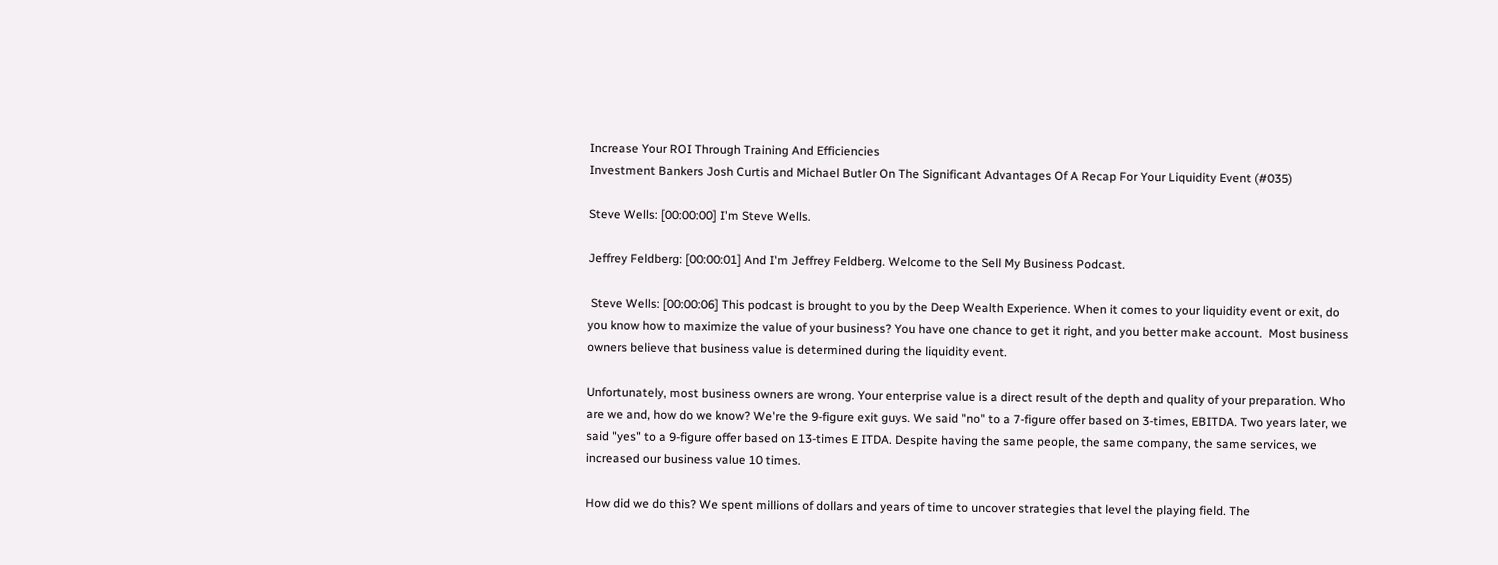Increase Your ROI Through Training And Efficiencies
Investment Bankers Josh Curtis and Michael Butler On The Significant Advantages Of A Recap For Your Liquidity Event (#035)

Steve Wells: [00:00:00] I'm Steve Wells.

Jeffrey Feldberg: [00:00:01] And I'm Jeffrey Feldberg. Welcome to the Sell My Business Podcast.

 Steve Wells: [00:00:06] This podcast is brought to you by the Deep Wealth Experience. When it comes to your liquidity event or exit, do you know how to maximize the value of your business? You have one chance to get it right, and you better make account.  Most business owners believe that business value is determined during the liquidity event.

Unfortunately, most business owners are wrong. Your enterprise value is a direct result of the depth and quality of your preparation. Who are we and, how do we know? We're the 9-figure exit guys. We said "no" to a 7-figure offer based on 3-times, EBITDA. Two years later, we said "yes" to a 9-figure offer based on 13-times E ITDA. Despite having the same people, the same company, the same services, we increased our business value 10 times.

How did we do this? We spent millions of dollars and years of time to uncover strategies that level the playing field. The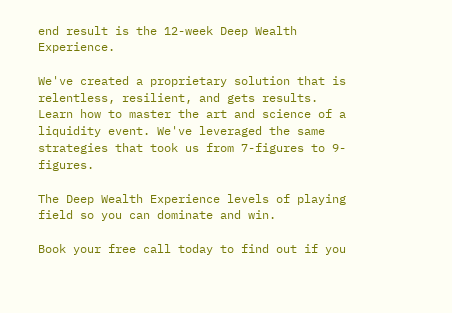end result is the 12-week Deep Wealth Experience.

We've created a proprietary solution that is relentless, resilient, and gets results. Learn how to master the art and science of a liquidity event. We've leveraged the same strategies that took us from 7-figures to 9-figures.

The Deep Wealth Experience levels of playing field so you can dominate and win.

Book your free call today to find out if you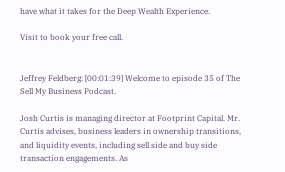have what it takes for the Deep Wealth Experience.

Visit to book your free call.


Jeffrey Feldberg: [00:01:39] Welcome to episode 35 of The Sell My Business Podcast.

Josh Curtis is managing director at Footprint Capital. Mr. Curtis advises, business leaders in ownership transitions, and liquidity events, including sell side and buy side transaction engagements. As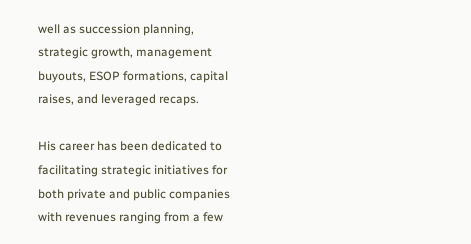well as succession planning, strategic growth, management buyouts, ESOP formations, capital raises, and leveraged recaps.

His career has been dedicated to facilitating strategic initiatives for both private and public companies with revenues ranging from a few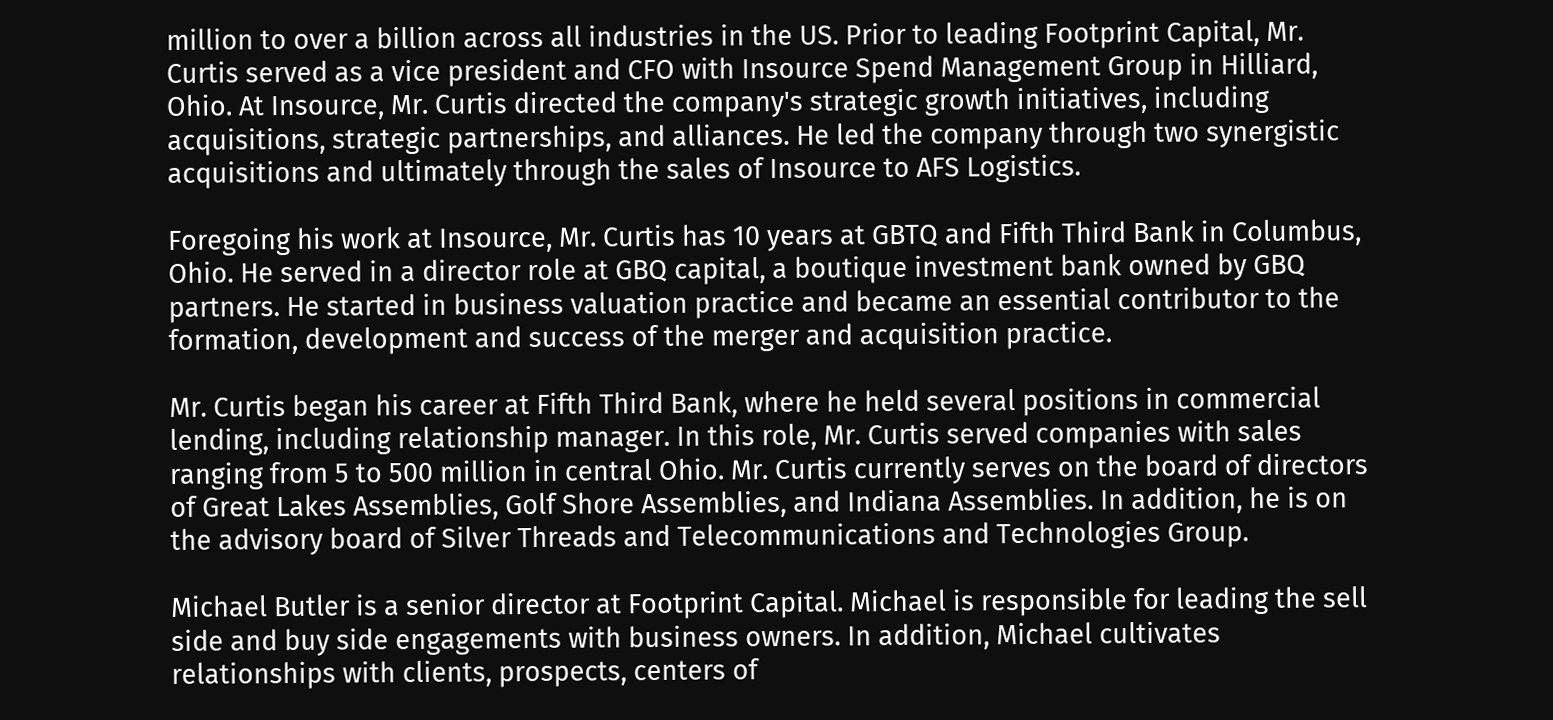million to over a billion across all industries in the US. Prior to leading Footprint Capital, Mr. Curtis served as a vice president and CFO with Insource Spend Management Group in Hilliard, Ohio. At Insource, Mr. Curtis directed the company's strategic growth initiatives, including acquisitions, strategic partnerships, and alliances. He led the company through two synergistic acquisitions and ultimately through the sales of Insource to AFS Logistics.

Foregoing his work at Insource, Mr. Curtis has 10 years at GBTQ and Fifth Third Bank in Columbus, Ohio. He served in a director role at GBQ capital, a boutique investment bank owned by GBQ partners. He started in business valuation practice and became an essential contributor to the formation, development and success of the merger and acquisition practice.

Mr. Curtis began his career at Fifth Third Bank, where he held several positions in commercial lending, including relationship manager. In this role, Mr. Curtis served companies with sales ranging from 5 to 500 million in central Ohio. Mr. Curtis currently serves on the board of directors of Great Lakes Assemblies, Golf Shore Assemblies, and Indiana Assemblies. In addition, he is on the advisory board of Silver Threads and Telecommunications and Technologies Group.

Michael Butler is a senior director at Footprint Capital. Michael is responsible for leading the sell side and buy side engagements with business owners. In addition, Michael cultivates relationships with clients, prospects, centers of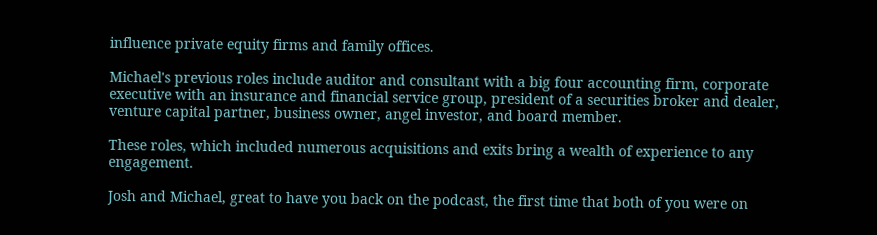influence private equity firms and family offices.

Michael's previous roles include auditor and consultant with a big four accounting firm, corporate executive with an insurance and financial service group, president of a securities broker and dealer, venture capital partner, business owner, angel investor, and board member.

These roles, which included numerous acquisitions and exits bring a wealth of experience to any engagement.

Josh and Michael, great to have you back on the podcast, the first time that both of you were on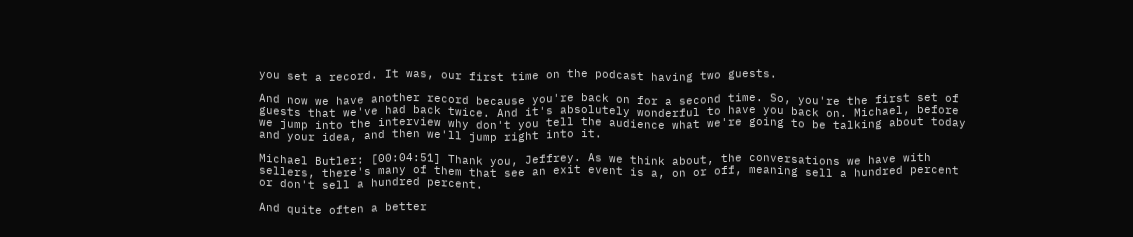you set a record. It was, our first time on the podcast having two guests.

And now we have another record because you're back on for a second time. So, you're the first set of guests that we've had back twice. And it's absolutely wonderful to have you back on. Michael, before we jump into the interview why don't you tell the audience what we're going to be talking about today and your idea, and then we'll jump right into it.

Michael Butler: [00:04:51] Thank you, Jeffrey. As we think about, the conversations we have with sellers, there's many of them that see an exit event is a, on or off, meaning sell a hundred percent or don't sell a hundred percent.

And quite often a better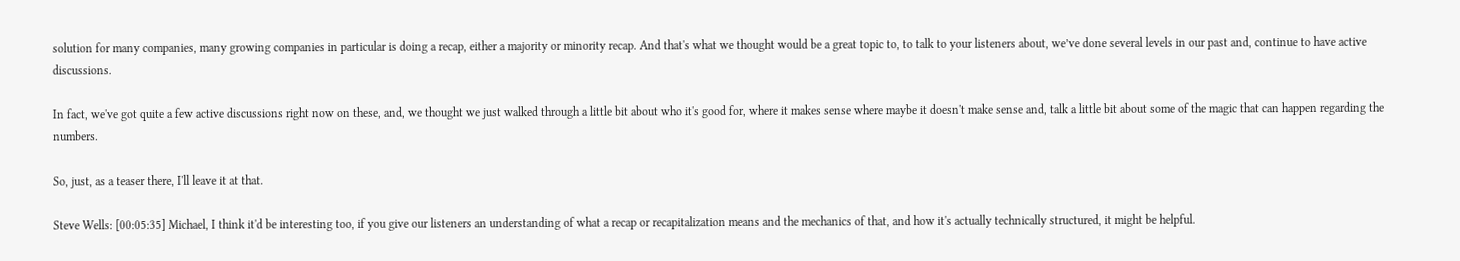solution for many companies, many growing companies in particular is doing a recap, either a majority or minority recap. And that's what we thought would be a great topic to, to talk to your listeners about, we’ve done several levels in our past and, continue to have active discussions.

In fact, we've got quite a few active discussions right now on these, and, we thought we just walked through a little bit about who it's good for, where it makes sense where maybe it doesn't make sense and, talk a little bit about some of the magic that can happen regarding the numbers.

So, just, as a teaser there, I'll leave it at that.

Steve Wells: [00:05:35] Michael, I think it'd be interesting too, if you give our listeners an understanding of what a recap or recapitalization means and the mechanics of that, and how it's actually technically structured, it might be helpful.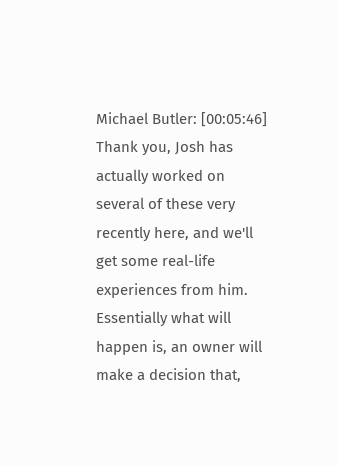Michael Butler: [00:05:46] Thank you, Josh has actually worked on several of these very recently here, and we'll get some real-life experiences from him. Essentially what will happen is, an owner will make a decision that,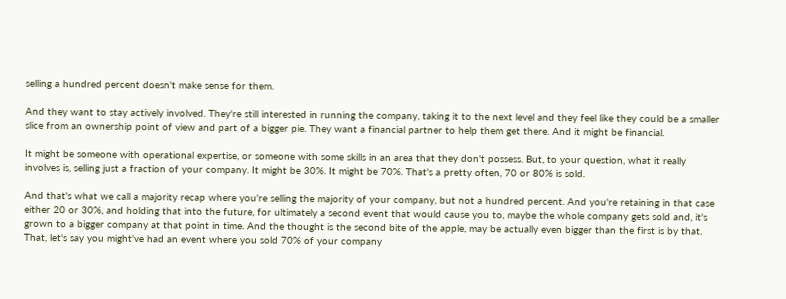selling a hundred percent doesn't make sense for them.

And they want to stay actively involved. They're still interested in running the company, taking it to the next level and they feel like they could be a smaller slice from an ownership point of view and part of a bigger pie. They want a financial partner to help them get there. And it might be financial.

It might be someone with operational expertise, or someone with some skills in an area that they don't possess. But, to your question, what it really involves is, selling just a fraction of your company. It might be 30%. It might be 70%. That's a pretty often, 70 or 80% is sold.

And that's what we call a majority recap where you're selling the majority of your company, but not a hundred percent. And you're retaining in that case either 20 or 30%, and holding that into the future, for ultimately a second event that would cause you to, maybe the whole company gets sold and, it's grown to a bigger company at that point in time. And the thought is the second bite of the apple, may be actually even bigger than the first is by that. That, let's say you might've had an event where you sold 70% of your company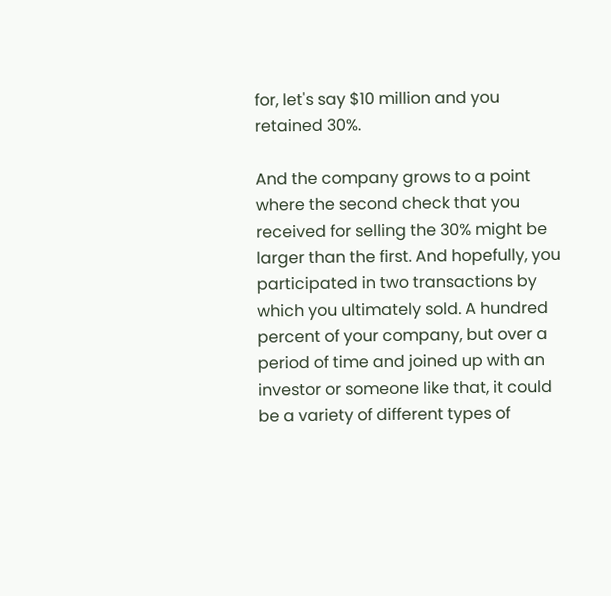for, let's say $10 million and you retained 30%.

And the company grows to a point where the second check that you received for selling the 30% might be larger than the first. And hopefully, you participated in two transactions by which you ultimately sold. A hundred percent of your company, but over a period of time and joined up with an investor or someone like that, it could be a variety of different types of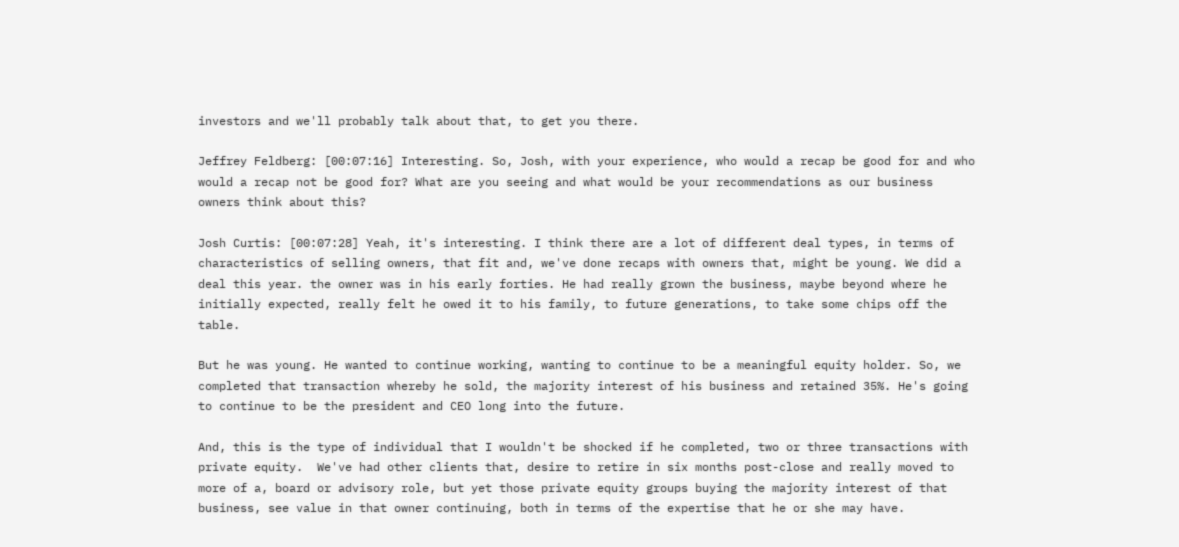investors and we'll probably talk about that, to get you there.

Jeffrey Feldberg: [00:07:16] Interesting. So, Josh, with your experience, who would a recap be good for and who would a recap not be good for? What are you seeing and what would be your recommendations as our business owners think about this?

Josh Curtis: [00:07:28] Yeah, it's interesting. I think there are a lot of different deal types, in terms of characteristics of selling owners, that fit and, we've done recaps with owners that, might be young. We did a deal this year. the owner was in his early forties. He had really grown the business, maybe beyond where he initially expected, really felt he owed it to his family, to future generations, to take some chips off the table.

But he was young. He wanted to continue working, wanting to continue to be a meaningful equity holder. So, we completed that transaction whereby he sold, the majority interest of his business and retained 35%. He's going to continue to be the president and CEO long into the future.

And, this is the type of individual that I wouldn't be shocked if he completed, two or three transactions with private equity.  We've had other clients that, desire to retire in six months post-close and really moved to more of a, board or advisory role, but yet those private equity groups buying the majority interest of that business, see value in that owner continuing, both in terms of the expertise that he or she may have.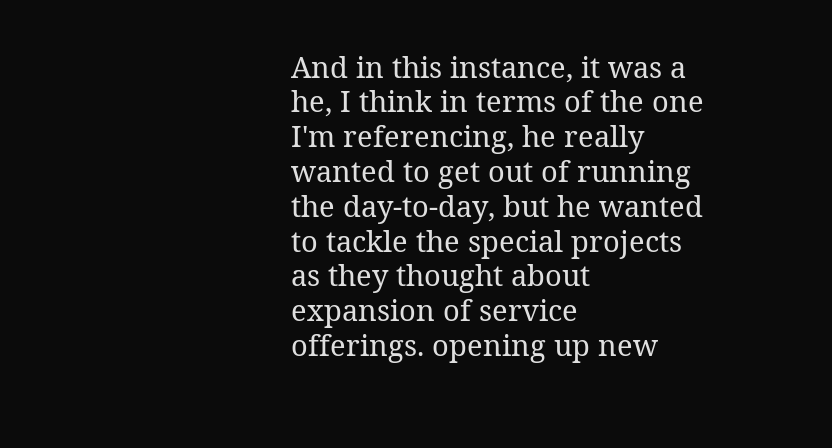And in this instance, it was a he, I think in terms of the one I'm referencing, he really wanted to get out of running the day-to-day, but he wanted to tackle the special projects as they thought about expansion of service offerings. opening up new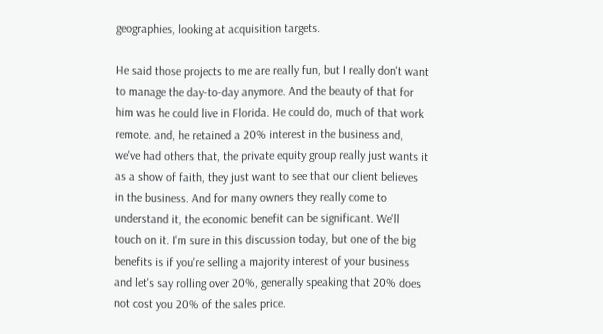geographies, looking at acquisition targets.

He said those projects to me are really fun, but I really don't want to manage the day-to-day anymore. And the beauty of that for him was he could live in Florida. He could do, much of that work remote. and, he retained a 20% interest in the business and, we've had others that, the private equity group really just wants it as a show of faith, they just want to see that our client believes in the business. And for many owners they really come to understand it, the economic benefit can be significant. We'll touch on it. I'm sure in this discussion today, but one of the big benefits is if you're selling a majority interest of your business and let's say rolling over 20%, generally speaking that 20% does not cost you 20% of the sales price.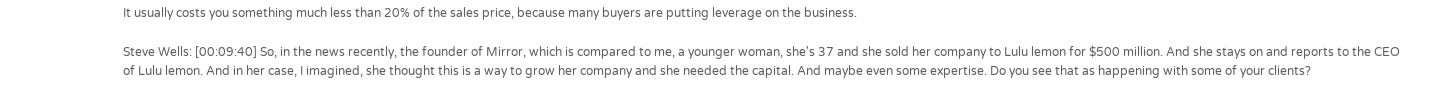It usually costs you something much less than 20% of the sales price, because many buyers are putting leverage on the business.

Steve Wells: [00:09:40] So, in the news recently, the founder of Mirror, which is compared to me, a younger woman, she's 37 and she sold her company to Lulu lemon for $500 million. And she stays on and reports to the CEO of Lulu lemon. And in her case, I imagined, she thought this is a way to grow her company and she needed the capital. And maybe even some expertise. Do you see that as happening with some of your clients?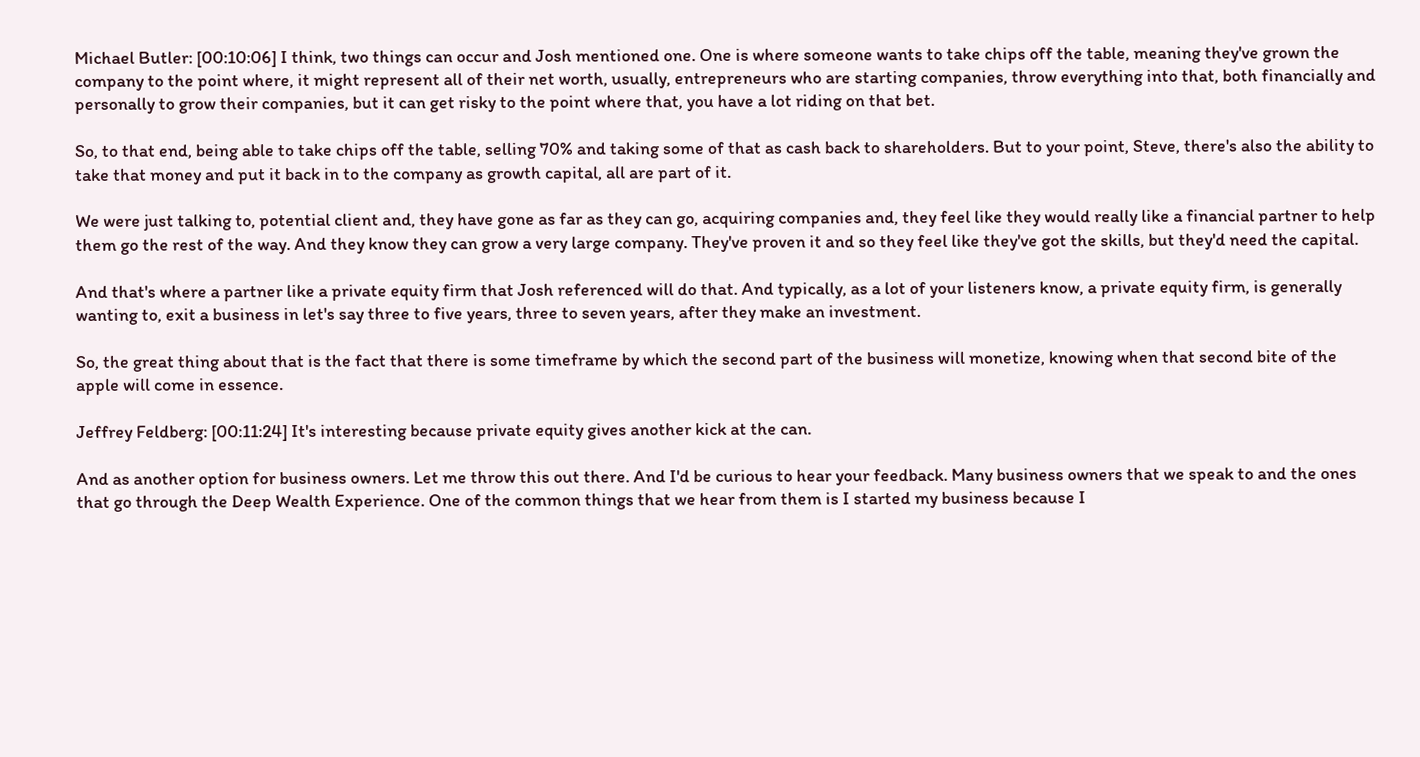Michael Butler: [00:10:06] I think, two things can occur and Josh mentioned one. One is where someone wants to take chips off the table, meaning they've grown the company to the point where, it might represent all of their net worth, usually, entrepreneurs who are starting companies, throw everything into that, both financially and personally to grow their companies, but it can get risky to the point where that, you have a lot riding on that bet.

So, to that end, being able to take chips off the table, selling 70% and taking some of that as cash back to shareholders. But to your point, Steve, there's also the ability to take that money and put it back in to the company as growth capital, all are part of it.

We were just talking to, potential client and, they have gone as far as they can go, acquiring companies and, they feel like they would really like a financial partner to help them go the rest of the way. And they know they can grow a very large company. They've proven it and so they feel like they've got the skills, but they'd need the capital.

And that's where a partner like a private equity firm that Josh referenced will do that. And typically, as a lot of your listeners know, a private equity firm, is generally wanting to, exit a business in let's say three to five years, three to seven years, after they make an investment.

So, the great thing about that is the fact that there is some timeframe by which the second part of the business will monetize, knowing when that second bite of the apple will come in essence.

Jeffrey Feldberg: [00:11:24] It's interesting because private equity gives another kick at the can.

And as another option for business owners. Let me throw this out there. And I'd be curious to hear your feedback. Many business owners that we speak to and the ones that go through the Deep Wealth Experience. One of the common things that we hear from them is I started my business because I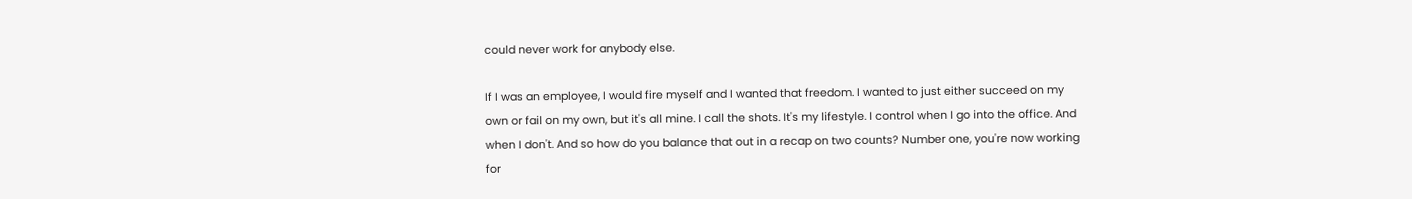could never work for anybody else.

If I was an employee, I would fire myself and I wanted that freedom. I wanted to just either succeed on my own or fail on my own, but it's all mine. I call the shots. It's my lifestyle. I control when I go into the office. And when I don't. And so how do you balance that out in a recap on two counts? Number one, you're now working for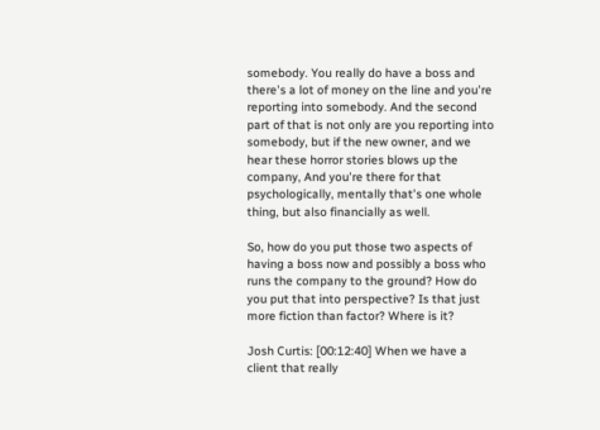somebody. You really do have a boss and there's a lot of money on the line and you're reporting into somebody. And the second part of that is not only are you reporting into somebody, but if the new owner, and we hear these horror stories blows up the company, And you're there for that psychologically, mentally that's one whole thing, but also financially as well.

So, how do you put those two aspects of having a boss now and possibly a boss who runs the company to the ground? How do you put that into perspective? Is that just more fiction than factor? Where is it?

Josh Curtis: [00:12:40] When we have a client that really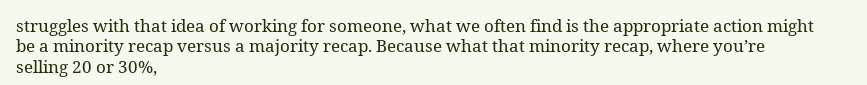struggles with that idea of working for someone, what we often find is the appropriate action might be a minority recap versus a majority recap. Because what that minority recap, where you’re selling 20 or 30%,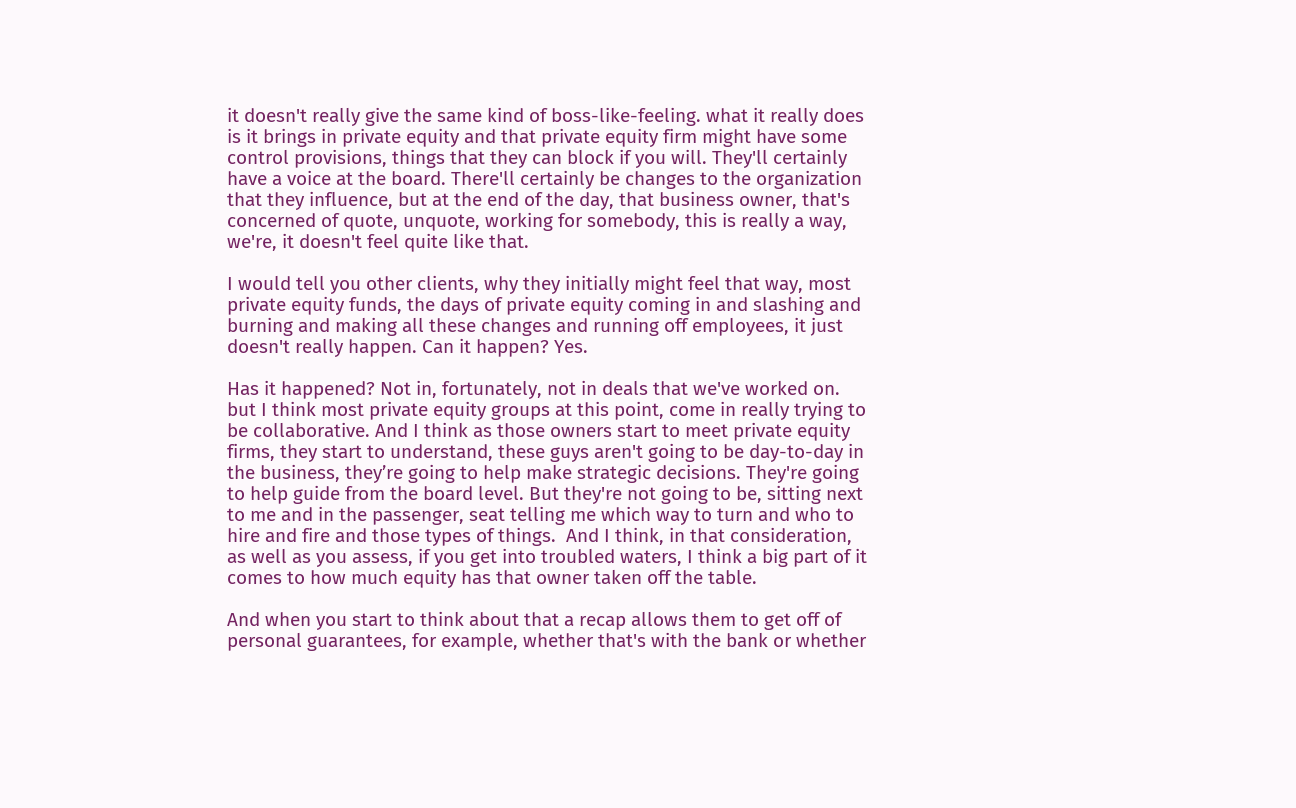it doesn't really give the same kind of boss-like-feeling. what it really does is it brings in private equity and that private equity firm might have some control provisions, things that they can block if you will. They'll certainly have a voice at the board. There'll certainly be changes to the organization that they influence, but at the end of the day, that business owner, that's concerned of quote, unquote, working for somebody, this is really a way, we're, it doesn't feel quite like that.

I would tell you other clients, why they initially might feel that way, most private equity funds, the days of private equity coming in and slashing and burning and making all these changes and running off employees, it just doesn't really happen. Can it happen? Yes.

Has it happened? Not in, fortunately, not in deals that we've worked on. but I think most private equity groups at this point, come in really trying to be collaborative. And I think as those owners start to meet private equity firms, they start to understand, these guys aren't going to be day-to-day in the business, they’re going to help make strategic decisions. They're going to help guide from the board level. But they're not going to be, sitting next to me and in the passenger, seat telling me which way to turn and who to hire and fire and those types of things.  And I think, in that consideration, as well as you assess, if you get into troubled waters, I think a big part of it comes to how much equity has that owner taken off the table.

And when you start to think about that a recap allows them to get off of personal guarantees, for example, whether that's with the bank or whether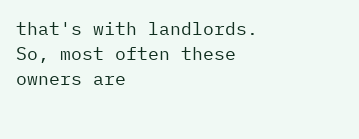that's with landlords. So, most often these owners are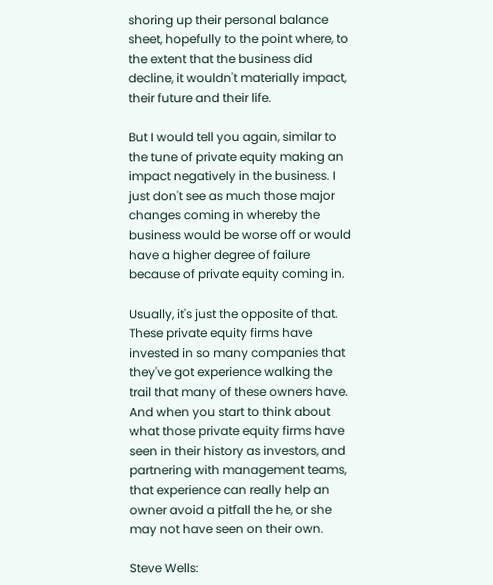shoring up their personal balance sheet, hopefully to the point where, to the extent that the business did decline, it wouldn't materially impact, their future and their life.

But I would tell you again, similar to the tune of private equity making an impact negatively in the business. I just don't see as much those major changes coming in whereby the business would be worse off or would have a higher degree of failure because of private equity coming in.

Usually, it's just the opposite of that. These private equity firms have invested in so many companies that they've got experience walking the trail that many of these owners have. And when you start to think about what those private equity firms have seen in their history as investors, and partnering with management teams, that experience can really help an owner avoid a pitfall the he, or she may not have seen on their own.

Steve Wells: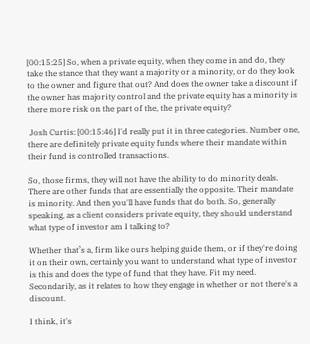[00:15:25] So, when a private equity, when they come in and do, they take the stance that they want a majority or a minority, or do they look to the owner and figure that out? And does the owner take a discount if the owner has majority control and the private equity has a minority is there more risk on the part of the, the private equity?

 Josh Curtis: [00:15:46] I'd really put it in three categories. Number one, there are definitely private equity funds where their mandate within their fund is controlled transactions.

So, those firms, they will not have the ability to do minority deals. There are other funds that are essentially the opposite. Their mandate is minority. And then you'll have funds that do both. So, generally speaking, as a client considers private equity, they should understand what type of investor am I talking to?

Whether that’s a, firm like ours helping guide them, or if they're doing it on their own, certainly you want to understand what type of investor is this and does the type of fund that they have. Fit my need. Secondarily, as it relates to how they engage in whether or not there's a discount.

I think, it's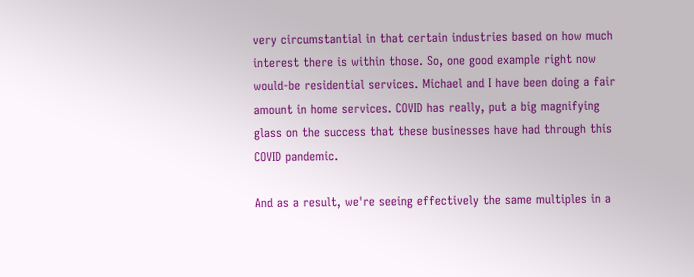very circumstantial in that certain industries based on how much interest there is within those. So, one good example right now would-be residential services. Michael and I have been doing a fair amount in home services. COVID has really, put a big magnifying glass on the success that these businesses have had through this COVID pandemic.

And as a result, we're seeing effectively the same multiples in a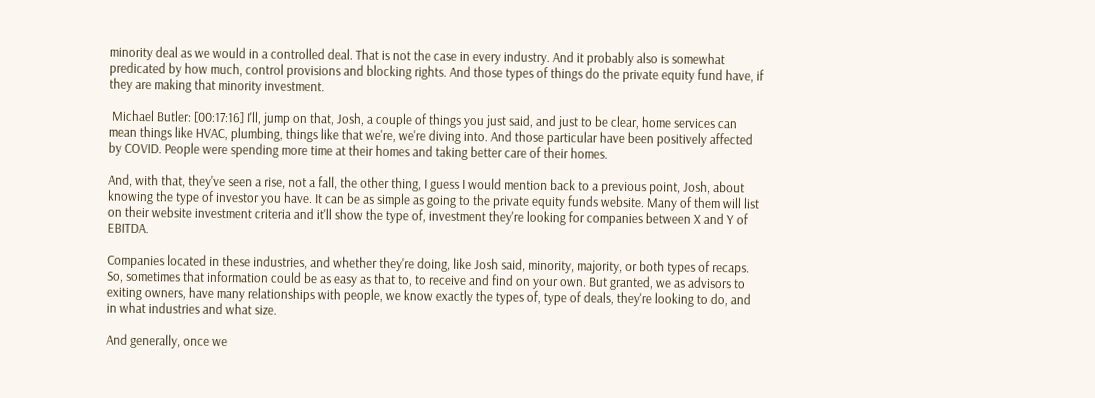minority deal as we would in a controlled deal. That is not the case in every industry. And it probably also is somewhat predicated by how much, control provisions and blocking rights. And those types of things do the private equity fund have, if they are making that minority investment.

 Michael Butler: [00:17:16] I'll, jump on that, Josh, a couple of things you just said, and just to be clear, home services can mean things like HVAC, plumbing, things like that we're, we're diving into. And those particular have been positively affected by COVID. People were spending more time at their homes and taking better care of their homes.

And, with that, they've seen a rise, not a fall, the other thing, I guess I would mention back to a previous point, Josh, about knowing the type of investor you have. It can be as simple as going to the private equity funds website. Many of them will list on their website investment criteria and it'll show the type of, investment they're looking for companies between X and Y of EBITDA.

Companies located in these industries, and whether they're doing, like Josh said, minority, majority, or both types of recaps. So, sometimes that information could be as easy as that to, to receive and find on your own. But granted, we as advisors to exiting owners, have many relationships with people, we know exactly the types of, type of deals, they're looking to do, and in what industries and what size.

And generally, once we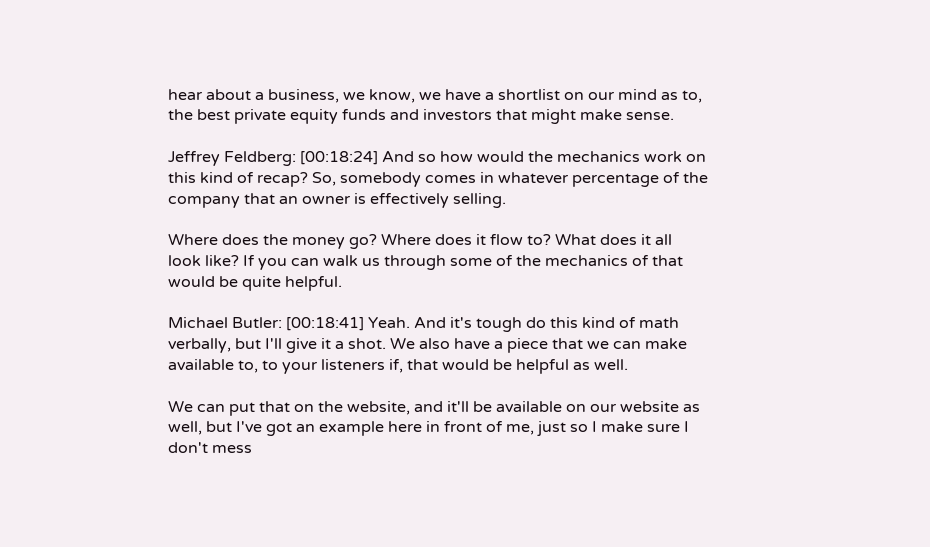hear about a business, we know, we have a shortlist on our mind as to, the best private equity funds and investors that might make sense.

Jeffrey Feldberg: [00:18:24] And so how would the mechanics work on this kind of recap? So, somebody comes in whatever percentage of the company that an owner is effectively selling.

Where does the money go? Where does it flow to? What does it all look like? If you can walk us through some of the mechanics of that would be quite helpful.

Michael Butler: [00:18:41] Yeah. And it's tough do this kind of math verbally, but I'll give it a shot. We also have a piece that we can make available to, to your listeners if, that would be helpful as well.

We can put that on the website, and it'll be available on our website as well, but I've got an example here in front of me, just so I make sure I don't mess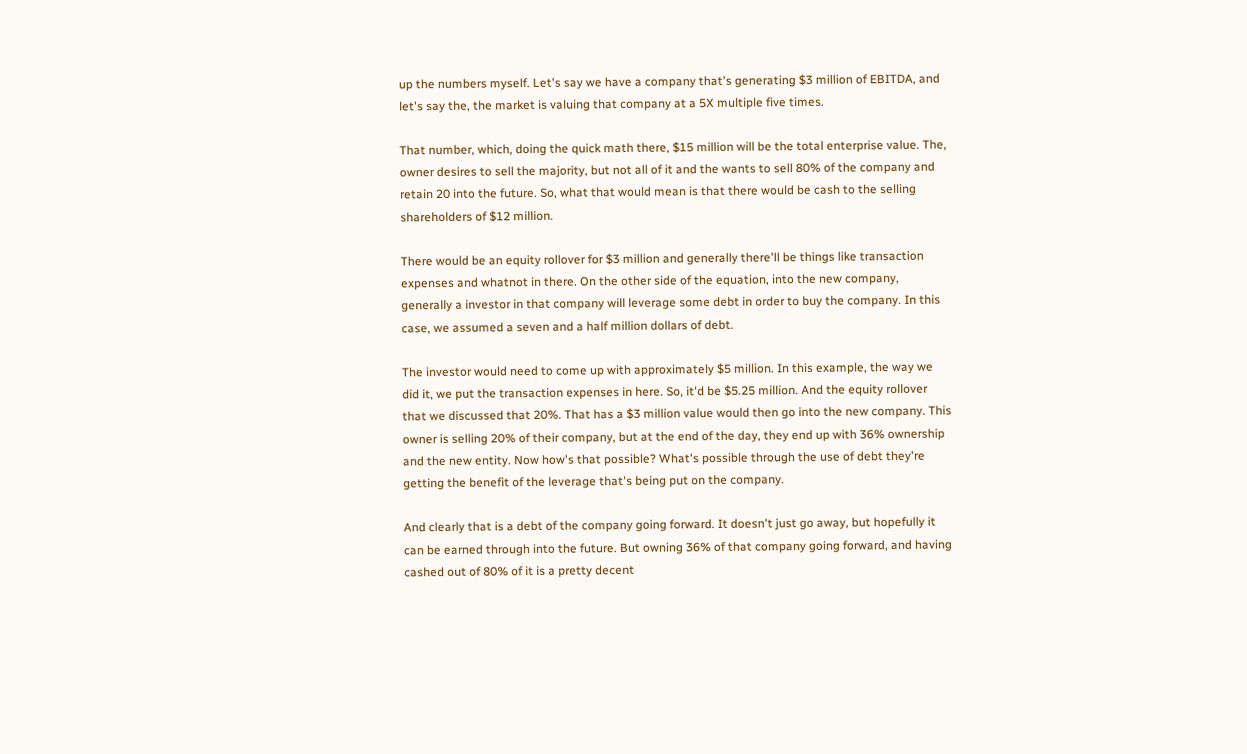up the numbers myself. Let's say we have a company that's generating $3 million of EBITDA, and let's say the, the market is valuing that company at a 5X multiple five times.

That number, which, doing the quick math there, $15 million will be the total enterprise value. The, owner desires to sell the majority, but not all of it and the wants to sell 80% of the company and retain 20 into the future. So, what that would mean is that there would be cash to the selling shareholders of $12 million.

There would be an equity rollover for $3 million and generally there'll be things like transaction expenses and whatnot in there. On the other side of the equation, into the new company, generally a investor in that company will leverage some debt in order to buy the company. In this case, we assumed a seven and a half million dollars of debt.

The investor would need to come up with approximately $5 million. In this example, the way we did it, we put the transaction expenses in here. So, it'd be $5.25 million. And the equity rollover that we discussed that 20%. That has a $3 million value would then go into the new company. This owner is selling 20% of their company, but at the end of the day, they end up with 36% ownership and the new entity. Now how's that possible? What's possible through the use of debt they're getting the benefit of the leverage that's being put on the company.

And clearly that is a debt of the company going forward. It doesn't just go away, but hopefully it can be earned through into the future. But owning 36% of that company going forward, and having cashed out of 80% of it is a pretty decent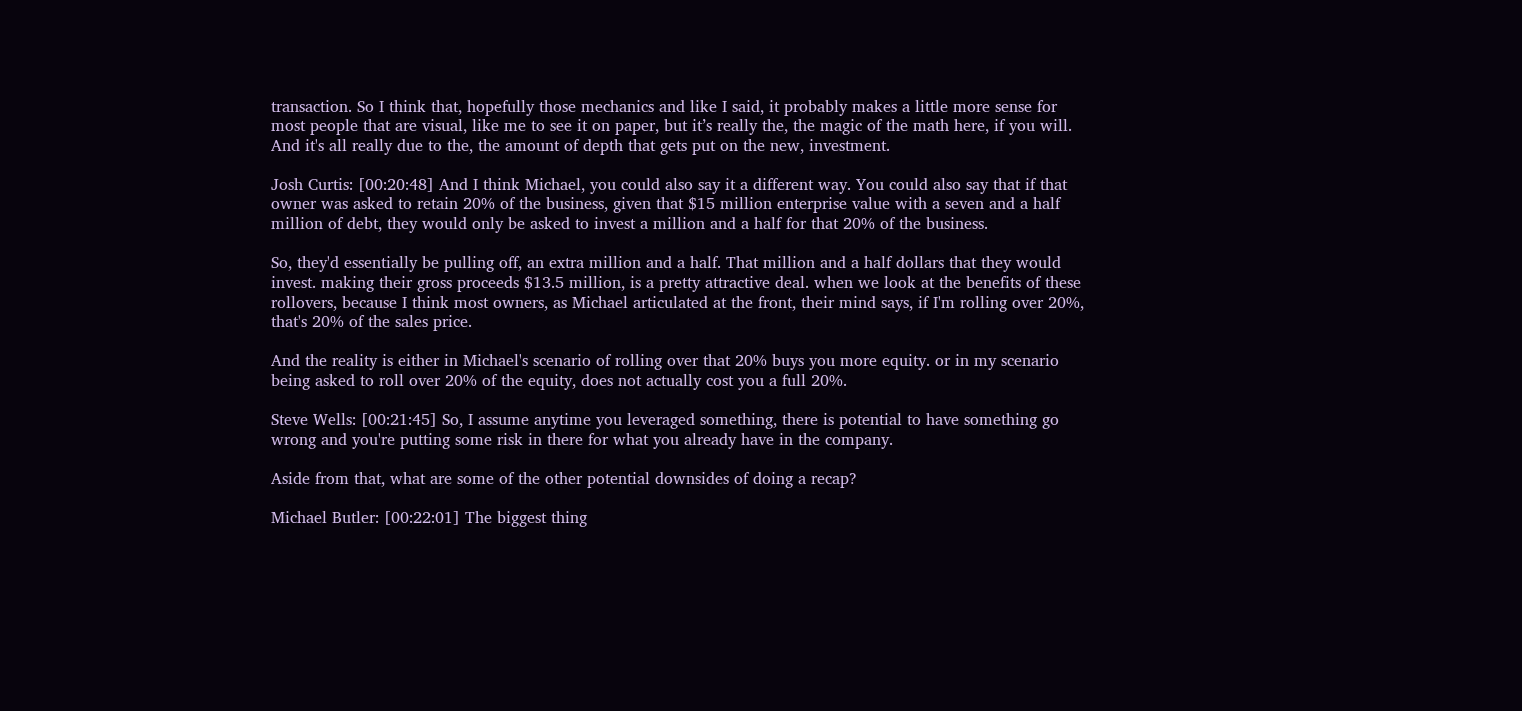transaction. So I think that, hopefully those mechanics and like I said, it probably makes a little more sense for most people that are visual, like me to see it on paper, but it’s really the, the magic of the math here, if you will. And it's all really due to the, the amount of depth that gets put on the new, investment.

Josh Curtis: [00:20:48] And I think Michael, you could also say it a different way. You could also say that if that owner was asked to retain 20% of the business, given that $15 million enterprise value with a seven and a half million of debt, they would only be asked to invest a million and a half for that 20% of the business.

So, they'd essentially be pulling off, an extra million and a half. That million and a half dollars that they would invest. making their gross proceeds $13.5 million, is a pretty attractive deal. when we look at the benefits of these rollovers, because I think most owners, as Michael articulated at the front, their mind says, if I'm rolling over 20%, that's 20% of the sales price.

And the reality is either in Michael's scenario of rolling over that 20% buys you more equity. or in my scenario being asked to roll over 20% of the equity, does not actually cost you a full 20%.

Steve Wells: [00:21:45] So, I assume anytime you leveraged something, there is potential to have something go wrong and you're putting some risk in there for what you already have in the company.

Aside from that, what are some of the other potential downsides of doing a recap?

Michael Butler: [00:22:01] The biggest thing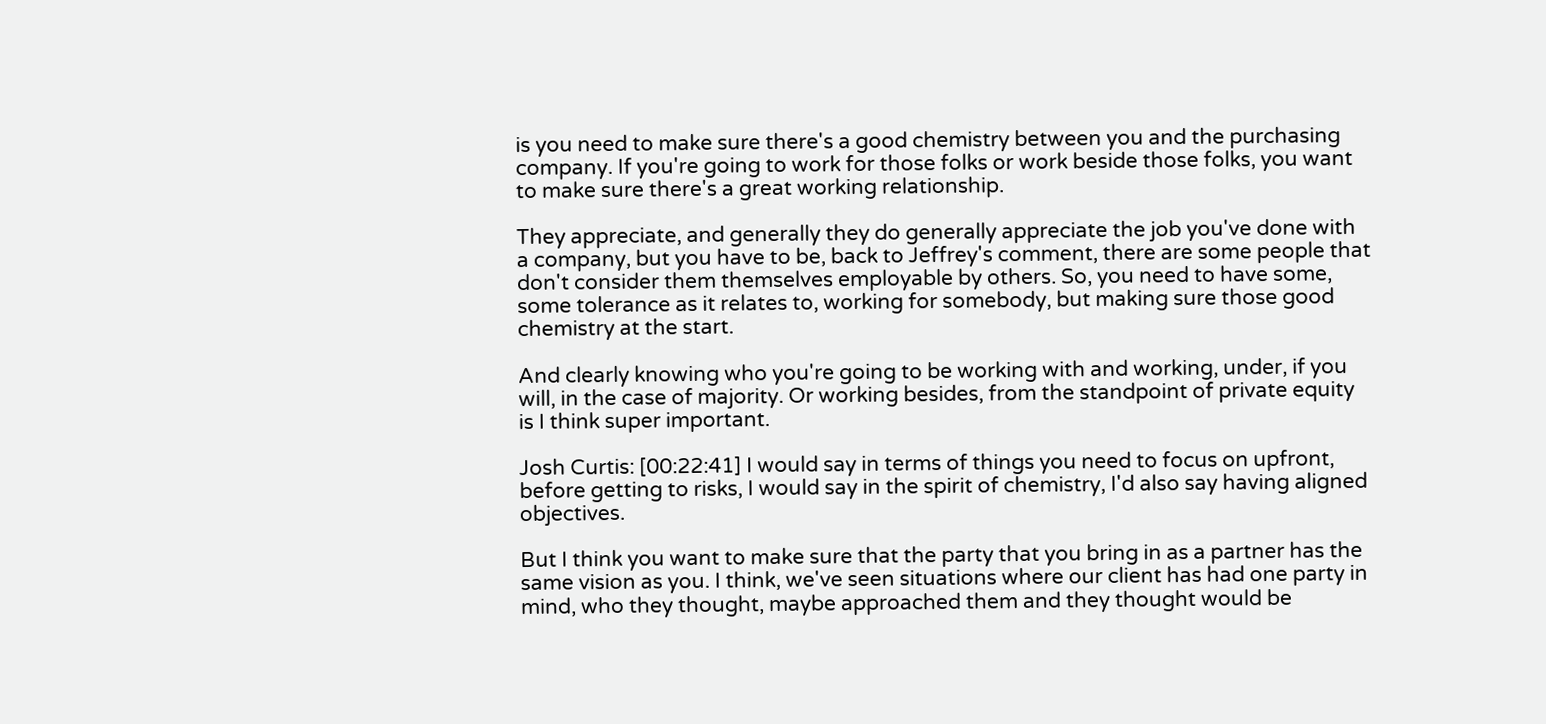is you need to make sure there's a good chemistry between you and the purchasing company. If you're going to work for those folks or work beside those folks, you want to make sure there's a great working relationship.

They appreciate, and generally they do generally appreciate the job you've done with a company, but you have to be, back to Jeffrey's comment, there are some people that don't consider them themselves employable by others. So, you need to have some, some tolerance as it relates to, working for somebody, but making sure those good chemistry at the start.

And clearly knowing who you're going to be working with and working, under, if you will, in the case of majority. Or working besides, from the standpoint of private equity is I think super important.

Josh Curtis: [00:22:41] I would say in terms of things you need to focus on upfront, before getting to risks, I would say in the spirit of chemistry, I'd also say having aligned objectives.

But I think you want to make sure that the party that you bring in as a partner has the same vision as you. I think, we've seen situations where our client has had one party in mind, who they thought, maybe approached them and they thought would be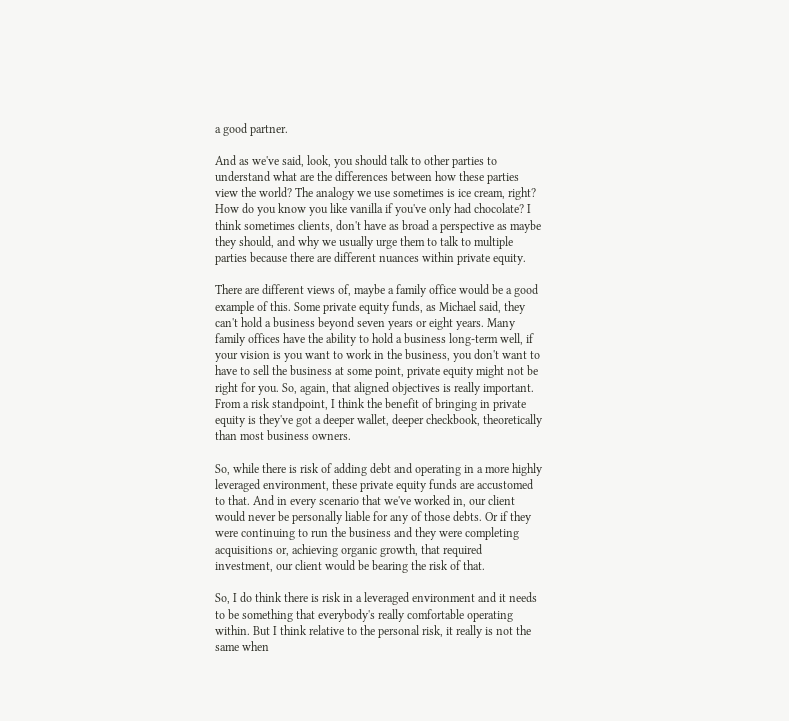a good partner.

And as we've said, look, you should talk to other parties to understand what are the differences between how these parties view the world? The analogy we use sometimes is ice cream, right? How do you know you like vanilla if you've only had chocolate? I think sometimes clients, don't have as broad a perspective as maybe they should, and why we usually urge them to talk to multiple parties because there are different nuances within private equity.

There are different views of, maybe a family office would be a good example of this. Some private equity funds, as Michael said, they can't hold a business beyond seven years or eight years. Many family offices have the ability to hold a business long-term well, if your vision is you want to work in the business, you don't want to have to sell the business at some point, private equity might not be right for you. So, again, that aligned objectives is really important. From a risk standpoint, I think the benefit of bringing in private equity is they've got a deeper wallet, deeper checkbook, theoretically than most business owners.

So, while there is risk of adding debt and operating in a more highly leveraged environment, these private equity funds are accustomed to that. And in every scenario that we've worked in, our client would never be personally liable for any of those debts. Or if they were continuing to run the business and they were completing acquisitions or, achieving organic growth, that required investment, our client would be bearing the risk of that.

So, I do think there is risk in a leveraged environment and it needs to be something that everybody's really comfortable operating within. But I think relative to the personal risk, it really is not the same when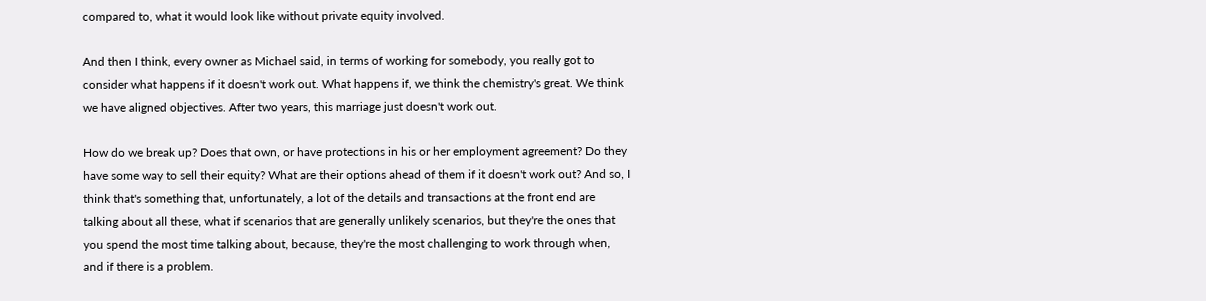compared to, what it would look like without private equity involved.

And then I think, every owner as Michael said, in terms of working for somebody, you really got to consider what happens if it doesn't work out. What happens if, we think the chemistry's great. We think we have aligned objectives. After two years, this marriage just doesn't work out.

How do we break up? Does that own, or have protections in his or her employment agreement? Do they have some way to sell their equity? What are their options ahead of them if it doesn't work out? And so, I think that's something that, unfortunately, a lot of the details and transactions at the front end are talking about all these, what if scenarios that are generally unlikely scenarios, but they're the ones that you spend the most time talking about, because, they're the most challenging to work through when, and if there is a problem.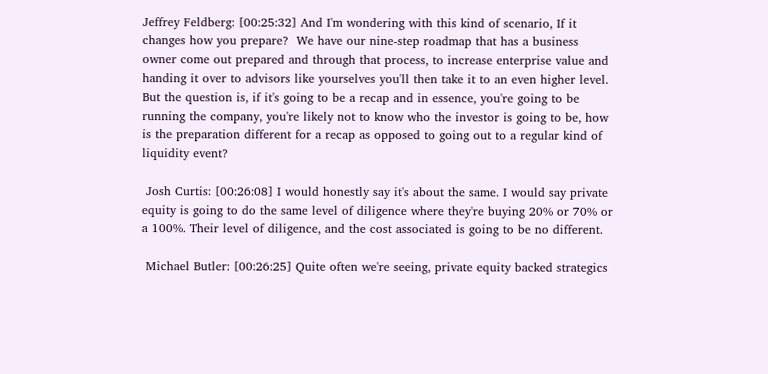Jeffrey Feldberg: [00:25:32] And I'm wondering with this kind of scenario, If it changes how you prepare?  We have our nine-step roadmap that has a business owner come out prepared and through that process, to increase enterprise value and handing it over to advisors like yourselves you'll then take it to an even higher level. But the question is, if it's going to be a recap and in essence, you're going to be running the company, you're likely not to know who the investor is going to be, how is the preparation different for a recap as opposed to going out to a regular kind of liquidity event?

 Josh Curtis: [00:26:08] I would honestly say it's about the same. I would say private equity is going to do the same level of diligence where they're buying 20% or 70% or a 100%. Their level of diligence, and the cost associated is going to be no different.

 Michael Butler: [00:26:25] Quite often we're seeing, private equity backed strategics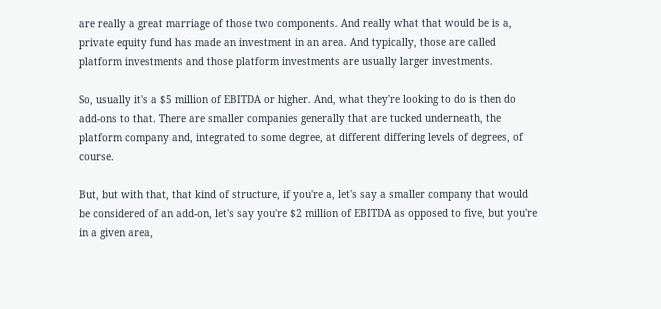are really a great marriage of those two components. And really what that would be is a, private equity fund has made an investment in an area. And typically, those are called platform investments and those platform investments are usually larger investments.

So, usually it's a $5 million of EBITDA or higher. And, what they're looking to do is then do add-ons to that. There are smaller companies generally that are tucked underneath, the platform company and, integrated to some degree, at different differing levels of degrees, of course.

But, but with that, that kind of structure, if you're a, let's say a smaller company that would be considered of an add-on, let's say you're $2 million of EBITDA as opposed to five, but you're in a given area,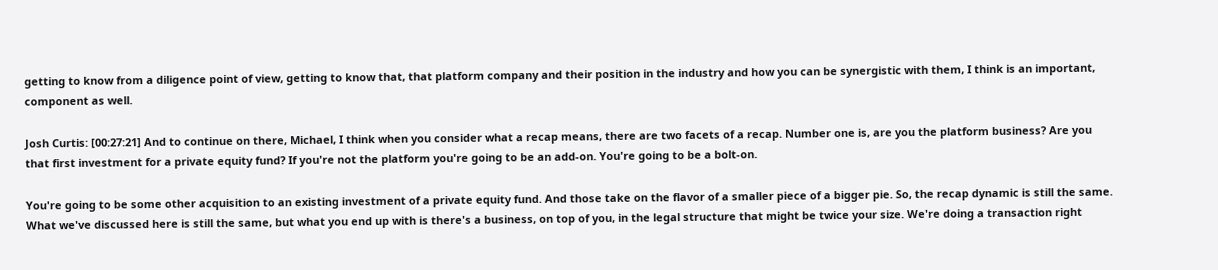getting to know from a diligence point of view, getting to know that, that platform company and their position in the industry and how you can be synergistic with them, I think is an important, component as well.

Josh Curtis: [00:27:21] And to continue on there, Michael, I think when you consider what a recap means, there are two facets of a recap. Number one is, are you the platform business? Are you that first investment for a private equity fund? If you're not the platform you're going to be an add-on. You're going to be a bolt-on.

You're going to be some other acquisition to an existing investment of a private equity fund. And those take on the flavor of a smaller piece of a bigger pie. So, the recap dynamic is still the same. What we've discussed here is still the same, but what you end up with is there's a business, on top of you, in the legal structure that might be twice your size. We're doing a transaction right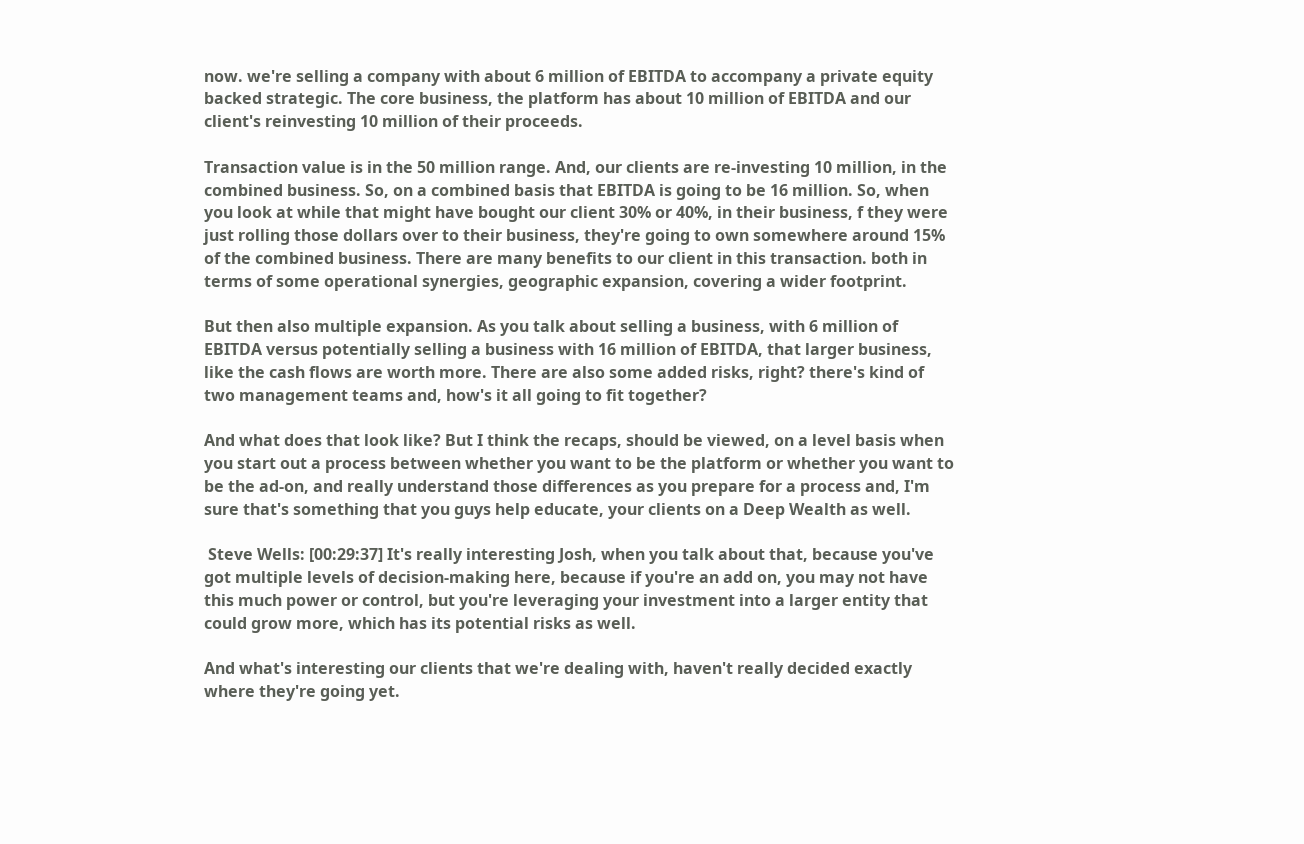now. we're selling a company with about 6 million of EBITDA to accompany a private equity backed strategic. The core business, the platform has about 10 million of EBITDA and our client's reinvesting 10 million of their proceeds.

Transaction value is in the 50 million range. And, our clients are re-investing 10 million, in the combined business. So, on a combined basis that EBITDA is going to be 16 million. So, when you look at while that might have bought our client 30% or 40%, in their business, f they were just rolling those dollars over to their business, they're going to own somewhere around 15% of the combined business. There are many benefits to our client in this transaction. both in terms of some operational synergies, geographic expansion, covering a wider footprint.

But then also multiple expansion. As you talk about selling a business, with 6 million of EBITDA versus potentially selling a business with 16 million of EBITDA, that larger business, like the cash flows are worth more. There are also some added risks, right? there's kind of two management teams and, how's it all going to fit together?

And what does that look like? But I think the recaps, should be viewed, on a level basis when you start out a process between whether you want to be the platform or whether you want to be the ad-on, and really understand those differences as you prepare for a process and, I'm sure that's something that you guys help educate, your clients on a Deep Wealth as well.

 Steve Wells: [00:29:37] It's really interesting Josh, when you talk about that, because you've got multiple levels of decision-making here, because if you're an add on, you may not have this much power or control, but you're leveraging your investment into a larger entity that could grow more, which has its potential risks as well.

And what's interesting our clients that we're dealing with, haven't really decided exactly where they're going yet.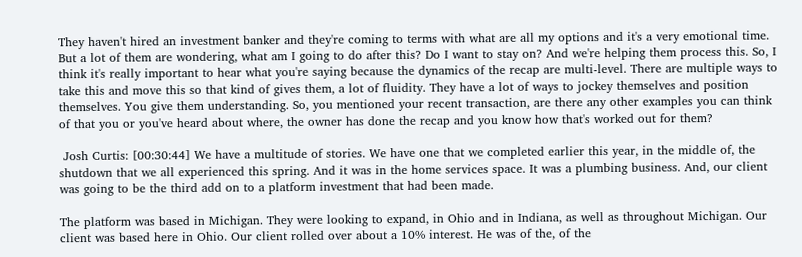They haven't hired an investment banker and they're coming to terms with what are all my options and it's a very emotional time. But a lot of them are wondering, what am I going to do after this? Do I want to stay on? And we're helping them process this. So, I think it's really important to hear what you're saying because the dynamics of the recap are multi-level. There are multiple ways to take this and move this so that kind of gives them, a lot of fluidity. They have a lot of ways to jockey themselves and position themselves. You give them understanding. So, you mentioned your recent transaction, are there any other examples you can think of that you or you've heard about where, the owner has done the recap and you know how that's worked out for them?

 Josh Curtis: [00:30:44] We have a multitude of stories. We have one that we completed earlier this year, in the middle of, the shutdown that we all experienced this spring. And it was in the home services space. It was a plumbing business. And, our client was going to be the third add on to a platform investment that had been made.

The platform was based in Michigan. They were looking to expand, in Ohio and in Indiana, as well as throughout Michigan. Our client was based here in Ohio. Our client rolled over about a 10% interest. He was of the, of the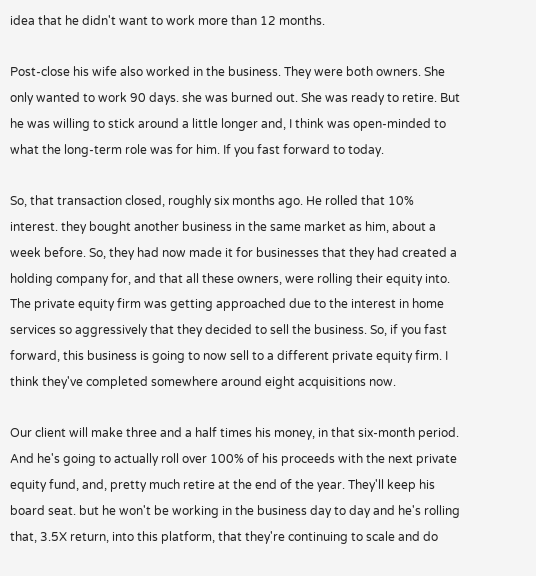idea that he didn't want to work more than 12 months.

Post-close his wife also worked in the business. They were both owners. She only wanted to work 90 days. she was burned out. She was ready to retire. But he was willing to stick around a little longer and, I think was open-minded to what the long-term role was for him. If you fast forward to today.

So, that transaction closed, roughly six months ago. He rolled that 10% interest. they bought another business in the same market as him, about a week before. So, they had now made it for businesses that they had created a holding company for, and that all these owners, were rolling their equity into. The private equity firm was getting approached due to the interest in home services so aggressively that they decided to sell the business. So, if you fast forward, this business is going to now sell to a different private equity firm. I think they've completed somewhere around eight acquisitions now.

Our client will make three and a half times his money, in that six-month period. And he's going to actually roll over 100% of his proceeds with the next private equity fund, and, pretty much retire at the end of the year. They'll keep his board seat. but he won't be working in the business day to day and he's rolling that, 3.5X return, into this platform, that they're continuing to scale and do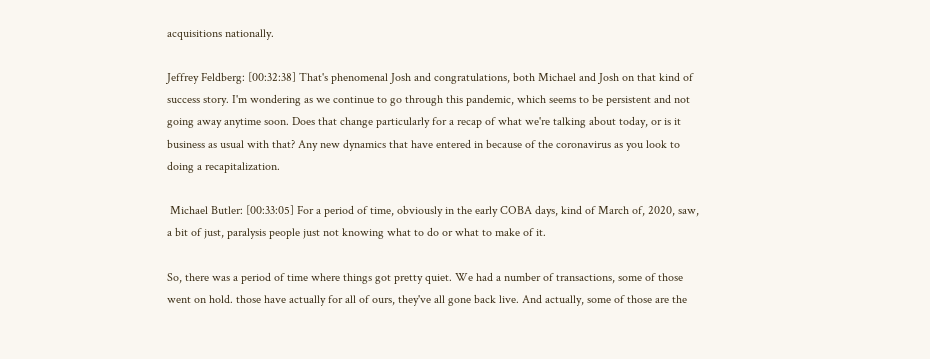acquisitions nationally.

Jeffrey Feldberg: [00:32:38] That's phenomenal Josh and congratulations, both Michael and Josh on that kind of success story. I'm wondering as we continue to go through this pandemic, which seems to be persistent and not going away anytime soon. Does that change particularly for a recap of what we're talking about today, or is it business as usual with that? Any new dynamics that have entered in because of the coronavirus as you look to doing a recapitalization.

 Michael Butler: [00:33:05] For a period of time, obviously in the early COBA days, kind of March of, 2020, saw, a bit of just, paralysis people just not knowing what to do or what to make of it.

So, there was a period of time where things got pretty quiet. We had a number of transactions, some of those went on hold. those have actually for all of ours, they've all gone back live. And actually, some of those are the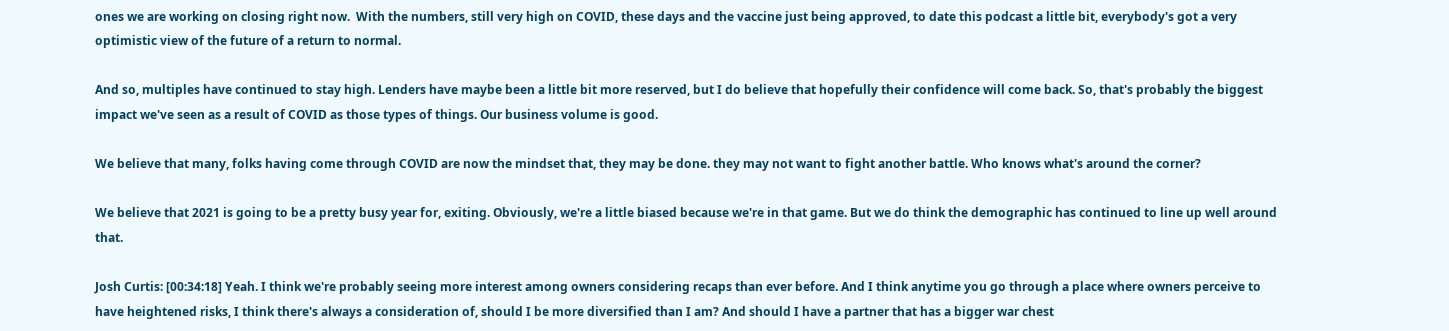ones we are working on closing right now.  With the numbers, still very high on COVID, these days and the vaccine just being approved, to date this podcast a little bit, everybody's got a very optimistic view of the future of a return to normal.

And so, multiples have continued to stay high. Lenders have maybe been a little bit more reserved, but I do believe that hopefully their confidence will come back. So, that's probably the biggest impact we've seen as a result of COVID as those types of things. Our business volume is good.

We believe that many, folks having come through COVID are now the mindset that, they may be done. they may not want to fight another battle. Who knows what's around the corner?

We believe that 2021 is going to be a pretty busy year for, exiting. Obviously, we're a little biased because we're in that game. But we do think the demographic has continued to line up well around that.

Josh Curtis: [00:34:18] Yeah. I think we're probably seeing more interest among owners considering recaps than ever before. And I think anytime you go through a place where owners perceive to have heightened risks, I think there's always a consideration of, should I be more diversified than I am? And should I have a partner that has a bigger war chest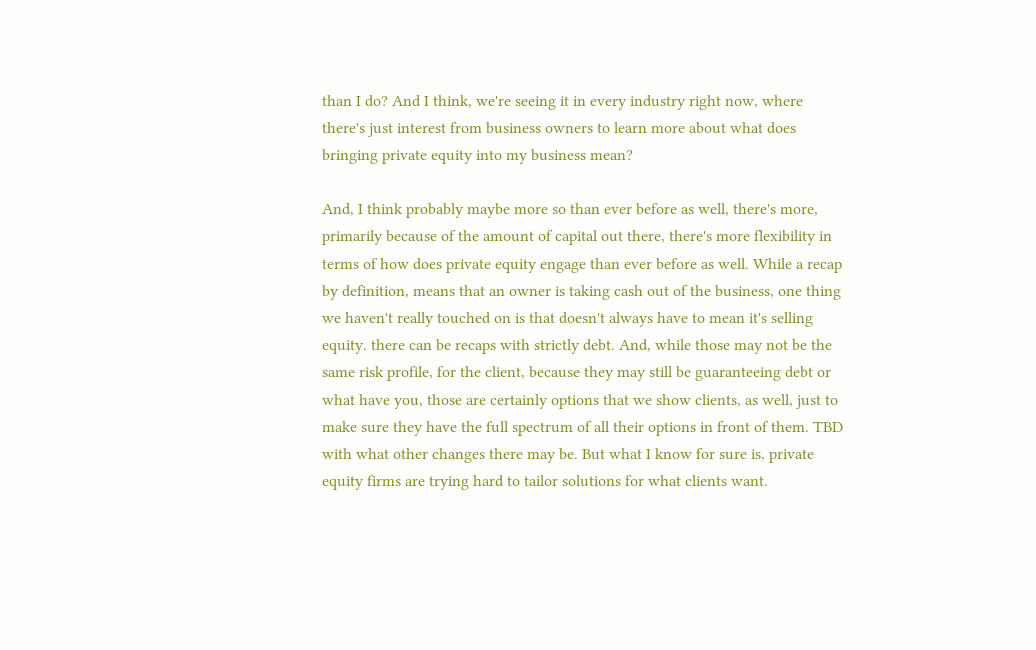than I do? And I think, we're seeing it in every industry right now, where there's just interest from business owners to learn more about what does bringing private equity into my business mean?

And, I think probably maybe more so than ever before as well, there's more, primarily because of the amount of capital out there, there's more flexibility in terms of how does private equity engage than ever before as well. While a recap by definition, means that an owner is taking cash out of the business, one thing we haven't really touched on is that doesn't always have to mean it's selling equity. there can be recaps with strictly debt. And, while those may not be the same risk profile, for the client, because they may still be guaranteeing debt or what have you, those are certainly options that we show clients, as well, just to make sure they have the full spectrum of all their options in front of them. TBD with what other changes there may be. But what I know for sure is, private equity firms are trying hard to tailor solutions for what clients want.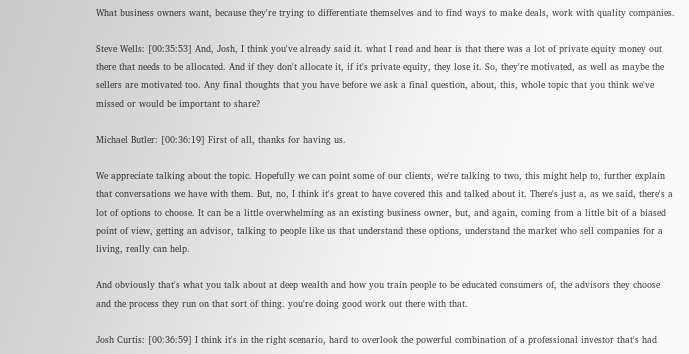What business owners want, because they're trying to differentiate themselves and to find ways to make deals, work with quality companies.

Steve Wells: [00:35:53] And, Josh, I think you've already said it. what I read and hear is that there was a lot of private equity money out there that needs to be allocated. And if they don't allocate it, if it's private equity, they lose it. So, they're motivated, as well as maybe the sellers are motivated too. Any final thoughts that you have before we ask a final question, about, this, whole topic that you think we've missed or would be important to share?

Michael Butler: [00:36:19] First of all, thanks for having us.

We appreciate talking about the topic. Hopefully we can point some of our clients, we're talking to two, this might help to, further explain that conversations we have with them. But, no, I think it's great to have covered this and talked about it. There's just a, as we said, there's a lot of options to choose. It can be a little overwhelming as an existing business owner, but, and again, coming from a little bit of a biased point of view, getting an advisor, talking to people like us that understand these options, understand the market who sell companies for a living, really can help.

And obviously that's what you talk about at deep wealth and how you train people to be educated consumers of, the advisors they choose and the process they run on that sort of thing. you're doing good work out there with that.

Josh Curtis: [00:36:59] I think it's in the right scenario, hard to overlook the powerful combination of a professional investor that's had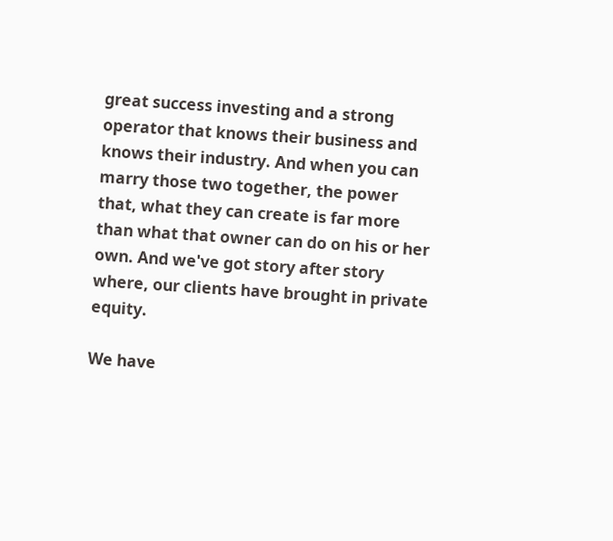great success investing and a strong operator that knows their business and knows their industry. And when you can marry those two together, the power that, what they can create is far more than what that owner can do on his or her own. And we've got story after story where, our clients have brought in private equity.

We have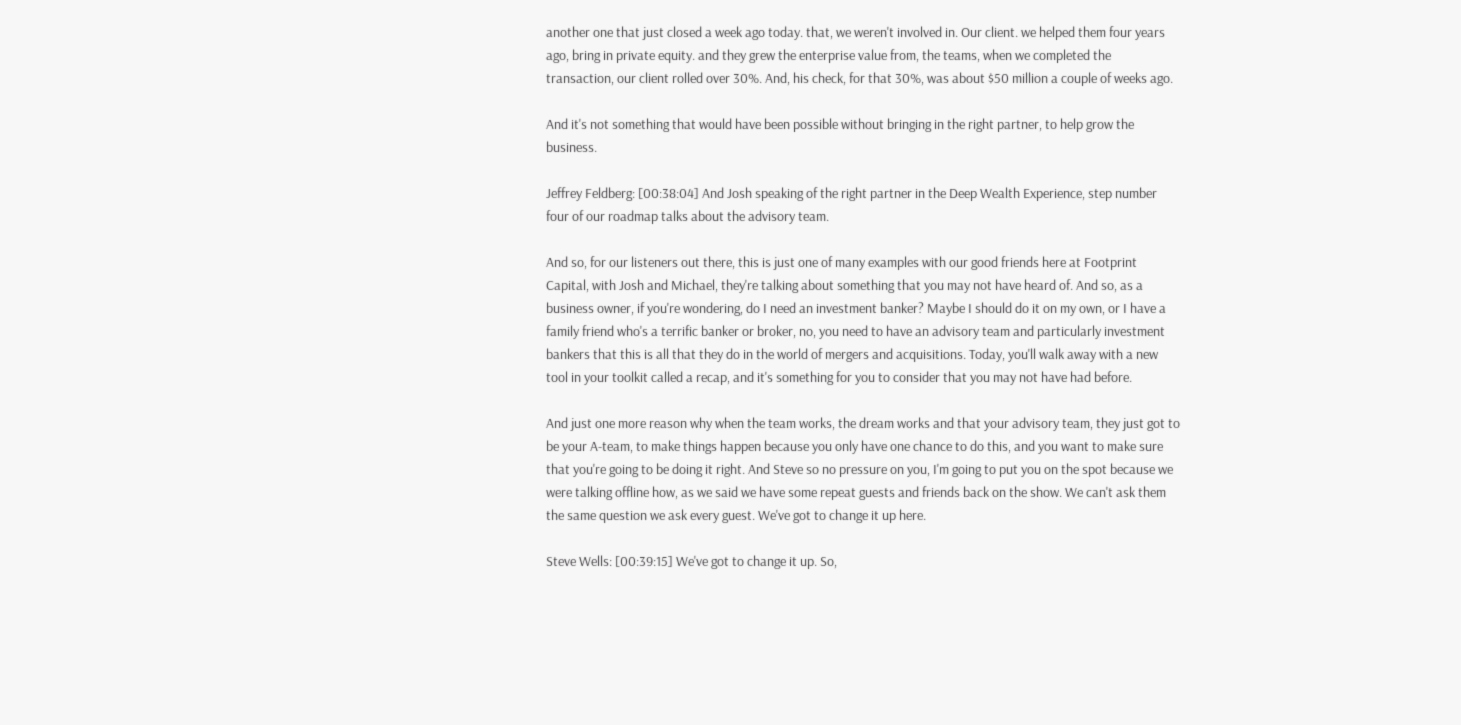another one that just closed a week ago today. that, we weren't involved in. Our client. we helped them four years ago, bring in private equity. and they grew the enterprise value from, the teams, when we completed the transaction, our client rolled over 30%. And, his check, for that 30%, was about $50 million a couple of weeks ago.

And it's not something that would have been possible without bringing in the right partner, to help grow the business.

Jeffrey Feldberg: [00:38:04] And Josh speaking of the right partner in the Deep Wealth Experience, step number four of our roadmap talks about the advisory team.

And so, for our listeners out there, this is just one of many examples with our good friends here at Footprint Capital, with Josh and Michael, they're talking about something that you may not have heard of. And so, as a business owner, if you're wondering, do I need an investment banker? Maybe I should do it on my own, or I have a family friend who's a terrific banker or broker, no, you need to have an advisory team and particularly investment bankers that this is all that they do in the world of mergers and acquisitions. Today, you'll walk away with a new tool in your toolkit called a recap, and it's something for you to consider that you may not have had before.

And just one more reason why when the team works, the dream works and that your advisory team, they just got to be your A-team, to make things happen because you only have one chance to do this, and you want to make sure that you're going to be doing it right. And Steve so no pressure on you, I'm going to put you on the spot because we were talking offline how, as we said we have some repeat guests and friends back on the show. We can't ask them the same question we ask every guest. We've got to change it up here.

Steve Wells: [00:39:15] We've got to change it up. So,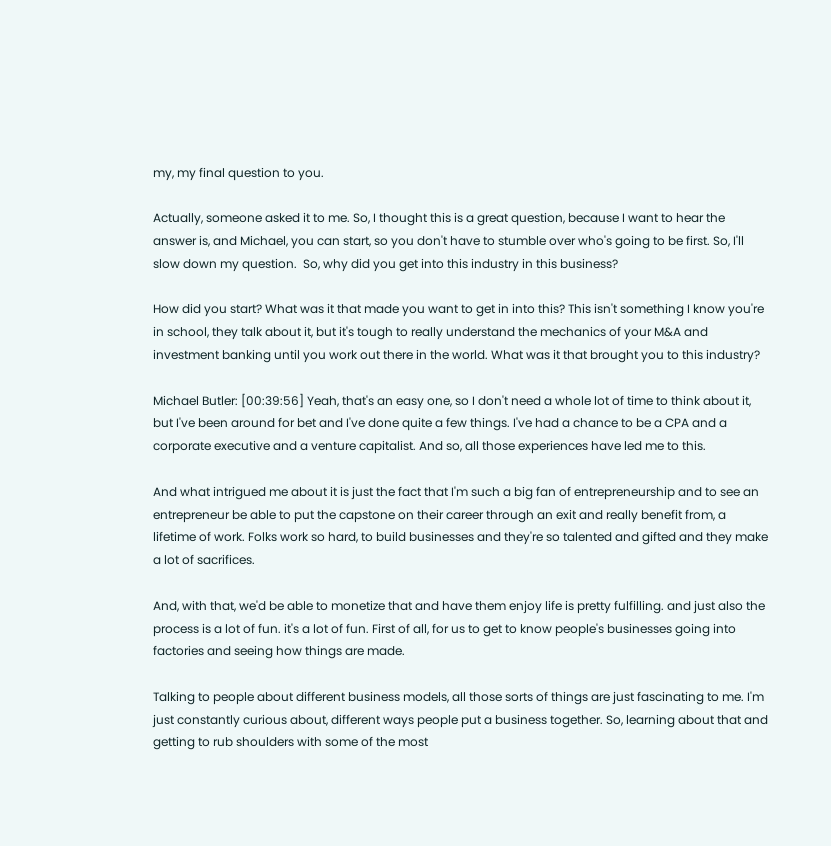my, my final question to you.

Actually, someone asked it to me. So, I thought this is a great question, because I want to hear the answer is, and Michael, you can start, so you don't have to stumble over who's going to be first. So, I'll slow down my question.  So, why did you get into this industry in this business?

How did you start? What was it that made you want to get in into this? This isn't something I know you're in school, they talk about it, but it's tough to really understand the mechanics of your M&A and investment banking until you work out there in the world. What was it that brought you to this industry?

Michael Butler: [00:39:56] Yeah, that's an easy one, so I don't need a whole lot of time to think about it, but I've been around for bet and I've done quite a few things. I've had a chance to be a CPA and a corporate executive and a venture capitalist. And so, all those experiences have led me to this.

And what intrigued me about it is just the fact that I'm such a big fan of entrepreneurship and to see an entrepreneur be able to put the capstone on their career through an exit and really benefit from, a lifetime of work. Folks work so hard, to build businesses and they're so talented and gifted and they make a lot of sacrifices.

And, with that, we'd be able to monetize that and have them enjoy life is pretty fulfilling. and just also the process is a lot of fun. it's a lot of fun. First of all, for us to get to know people's businesses going into factories and seeing how things are made.

Talking to people about different business models, all those sorts of things are just fascinating to me. I'm just constantly curious about, different ways people put a business together. So, learning about that and getting to rub shoulders with some of the most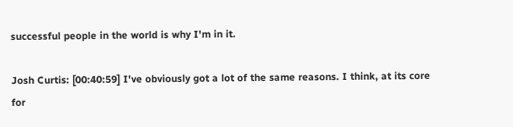successful people in the world is why I'm in it.

Josh Curtis: [00:40:59] I've obviously got a lot of the same reasons. I think, at its core for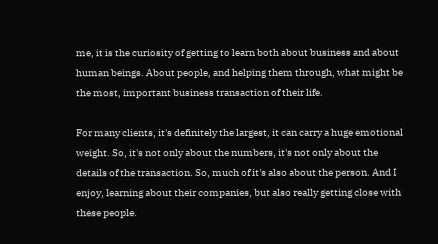me, it is the curiosity of getting to learn both about business and about human beings. About people, and helping them through, what might be the most, important business transaction of their life.

For many clients, it's definitely the largest, it can carry a huge emotional weight. So, it's not only about the numbers, it's not only about the details of the transaction. So, much of it's also about the person. And I enjoy, learning about their companies, but also really getting close with these people.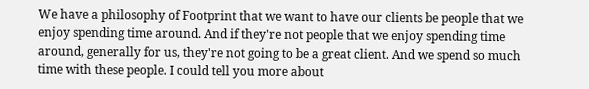We have a philosophy of Footprint that we want to have our clients be people that we enjoy spending time around. And if they're not people that we enjoy spending time around, generally for us, they're not going to be a great client. And we spend so much time with these people. I could tell you more about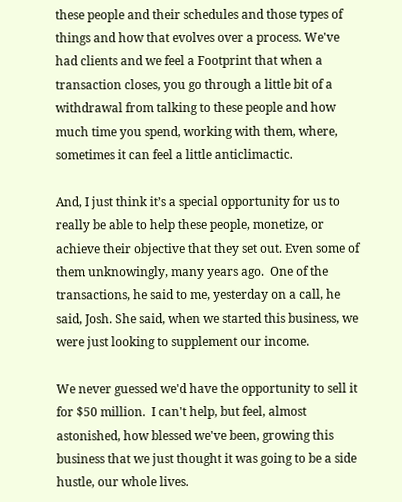these people and their schedules and those types of things and how that evolves over a process. We've had clients and we feel a Footprint that when a transaction closes, you go through a little bit of a withdrawal from talking to these people and how much time you spend, working with them, where, sometimes it can feel a little anticlimactic.

And, I just think it’s a special opportunity for us to really be able to help these people, monetize, or achieve their objective that they set out. Even some of them unknowingly, many years ago.  One of the transactions, he said to me, yesterday on a call, he said, Josh. She said, when we started this business, we were just looking to supplement our income.

We never guessed we'd have the opportunity to sell it for $50 million.  I can't help, but feel, almost astonished, how blessed we've been, growing this business that we just thought it was going to be a side hustle, our whole lives.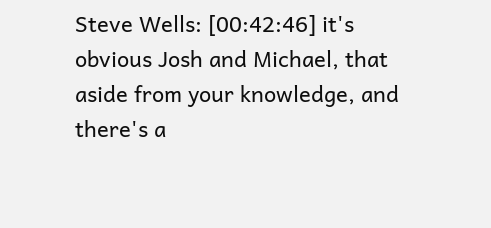Steve Wells: [00:42:46] it's obvious Josh and Michael, that aside from your knowledge, and there's a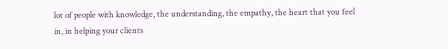lot of people with knowledge, the understanding, the empathy, the heart that you feel in, in helping your clients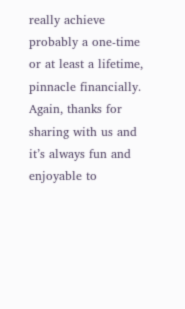really achieve probably a one-time or at least a lifetime, pinnacle financially. Again, thanks for sharing with us and it’s always fun and enjoyable to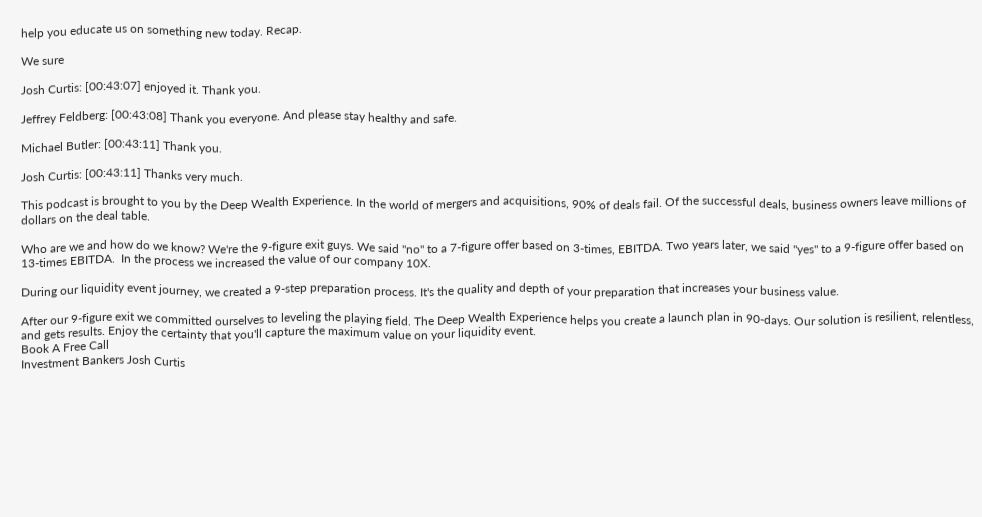help you educate us on something new today. Recap.

We sure

Josh Curtis: [00:43:07] enjoyed it. Thank you.

Jeffrey Feldberg: [00:43:08] Thank you everyone. And please stay healthy and safe.

Michael Butler: [00:43:11] Thank you.

Josh Curtis: [00:43:11] Thanks very much.

This podcast is brought to you by the Deep Wealth Experience. In the world of mergers and acquisitions, 90% of deals fail. Of the successful deals, business owners leave millions of dollars on the deal table.

Who are we and how do we know? We're the 9-figure exit guys. We said "no" to a 7-figure offer based on 3-times, EBITDA. Two years later, we said "yes" to a 9-figure offer based on 13-times EBITDA.  In the process we increased the value of our company 10X.

During our liquidity event journey, we created a 9-step preparation process. It's the quality and depth of your preparation that increases your business value.

After our 9-figure exit we committed ourselves to leveling the playing field. The Deep Wealth Experience helps you create a launch plan in 90-days. Our solution is resilient, relentless, and gets results. Enjoy the certainty that you'll capture the maximum value on your liquidity event.
Book A Free Call
Investment Bankers Josh Curtis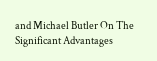and Michael Butler On The Significant Advantages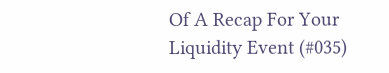Of A Recap For Your Liquidity Event (#035)